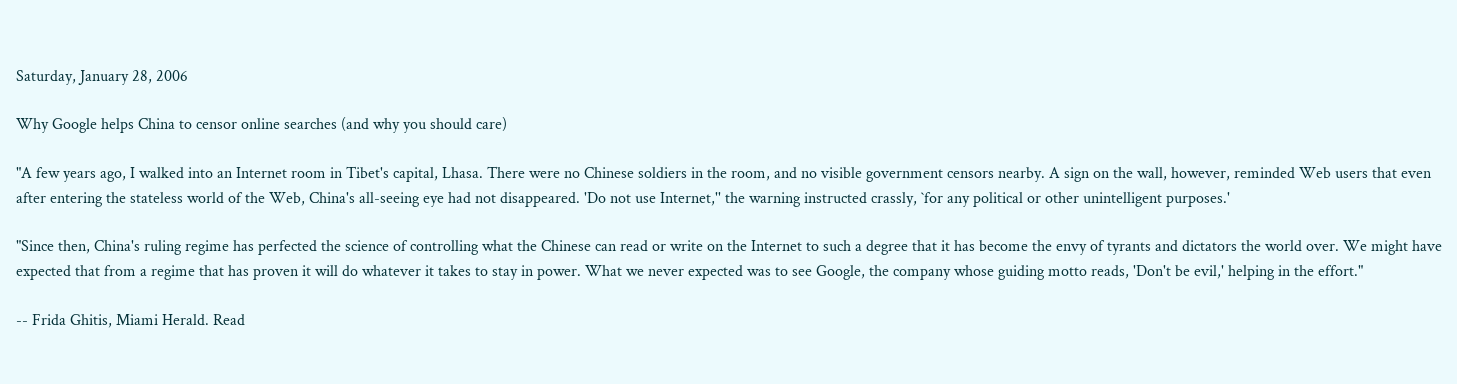Saturday, January 28, 2006

Why Google helps China to censor online searches (and why you should care)

"A few years ago, I walked into an Internet room in Tibet's capital, Lhasa. There were no Chinese soldiers in the room, and no visible government censors nearby. A sign on the wall, however, reminded Web users that even after entering the stateless world of the Web, China's all-seeing eye had not disappeared. 'Do not use Internet,'' the warning instructed crassly, `for any political or other unintelligent purposes.'

"Since then, China's ruling regime has perfected the science of controlling what the Chinese can read or write on the Internet to such a degree that it has become the envy of tyrants and dictators the world over. We might have expected that from a regime that has proven it will do whatever it takes to stay in power. What we never expected was to see Google, the company whose guiding motto reads, 'Don't be evil,' helping in the effort."

-- Frida Ghitis, Miami Herald. Read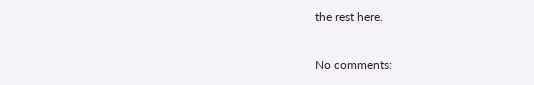the rest here.

No comments: